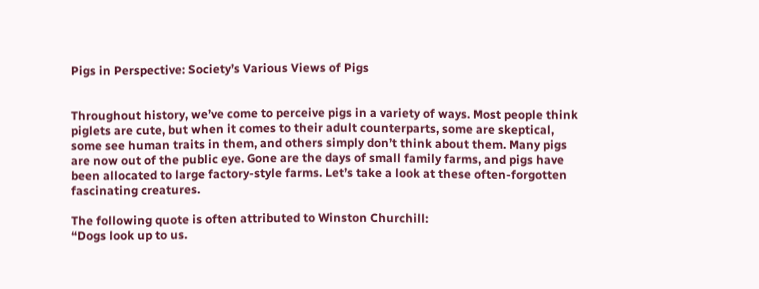Pigs in Perspective: Society’s Various Views of Pigs


Throughout history, we’ve come to perceive pigs in a variety of ways. Most people think piglets are cute, but when it comes to their adult counterparts, some are skeptical, some see human traits in them, and others simply don’t think about them. Many pigs are now out of the public eye. Gone are the days of small family farms, and pigs have been allocated to large factory-style farms. Let’s take a look at these often-forgotten fascinating creatures.

The following quote is often attributed to Winston Churchill:
“Dogs look up to us.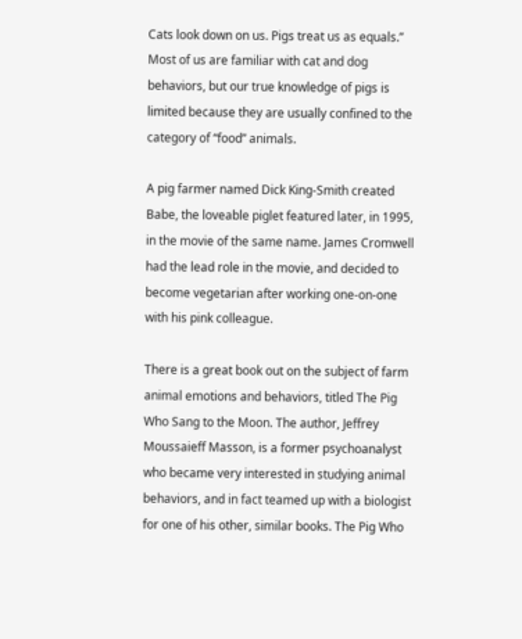Cats look down on us. Pigs treat us as equals.” Most of us are familiar with cat and dog behaviors, but our true knowledge of pigs is limited because they are usually confined to the category of “food” animals.

A pig farmer named Dick King-Smith created Babe, the loveable piglet featured later, in 1995, in the movie of the same name. James Cromwell had the lead role in the movie, and decided to become vegetarian after working one-on-one with his pink colleague.

There is a great book out on the subject of farm animal emotions and behaviors, titled The Pig Who Sang to the Moon. The author, Jeffrey Moussaieff Masson, is a former psychoanalyst who became very interested in studying animal behaviors, and in fact teamed up with a biologist for one of his other, similar books. The Pig Who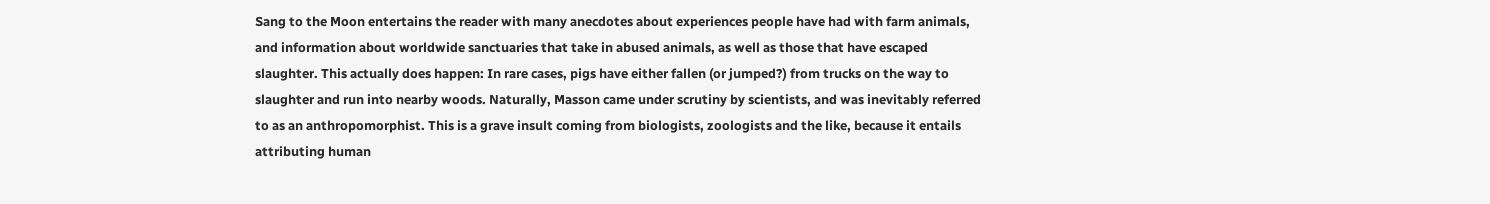Sang to the Moon entertains the reader with many anecdotes about experiences people have had with farm animals, and information about worldwide sanctuaries that take in abused animals, as well as those that have escaped slaughter. This actually does happen: In rare cases, pigs have either fallen (or jumped?) from trucks on the way to slaughter and run into nearby woods. Naturally, Masson came under scrutiny by scientists, and was inevitably referred to as an anthropomorphist. This is a grave insult coming from biologists, zoologists and the like, because it entails attributing human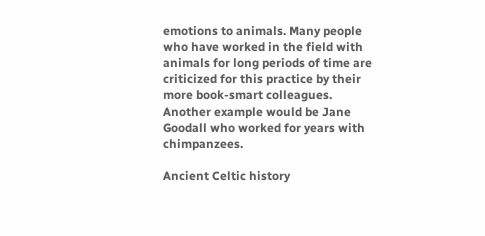emotions to animals. Many people who have worked in the field with animals for long periods of time are criticized for this practice by their more book-smart colleagues. Another example would be Jane Goodall who worked for years with chimpanzees.

Ancient Celtic history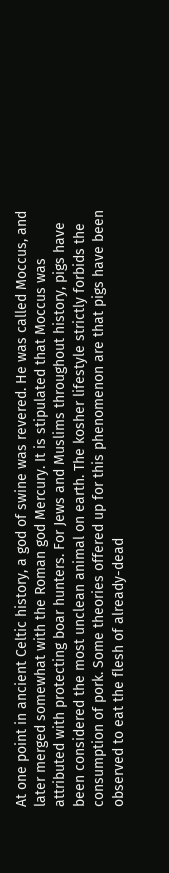At one point in ancient Celtic history, a god of swine was revered. He was called Moccus, and later merged somewhat with the Roman god Mercury. It is stipulated that Moccus was attributed with protecting boar hunters. For Jews and Muslims throughout history, pigs have been considered the most unclean animal on earth. The kosher lifestyle strictly forbids the consumption of pork. Some theories offered up for this phenomenon are that pigs have been observed to eat the flesh of already-dead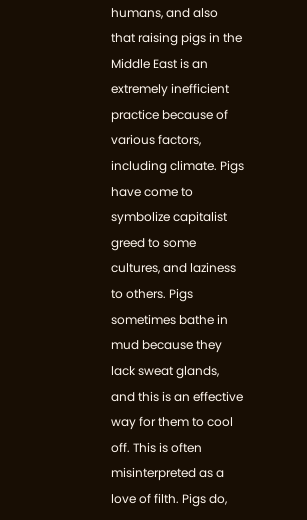humans, and also that raising pigs in the Middle East is an extremely inefficient practice because of various factors, including climate. Pigs have come to symbolize capitalist greed to some cultures, and laziness to others. Pigs sometimes bathe in mud because they lack sweat glands, and this is an effective way for them to cool off. This is often misinterpreted as a love of filth. Pigs do,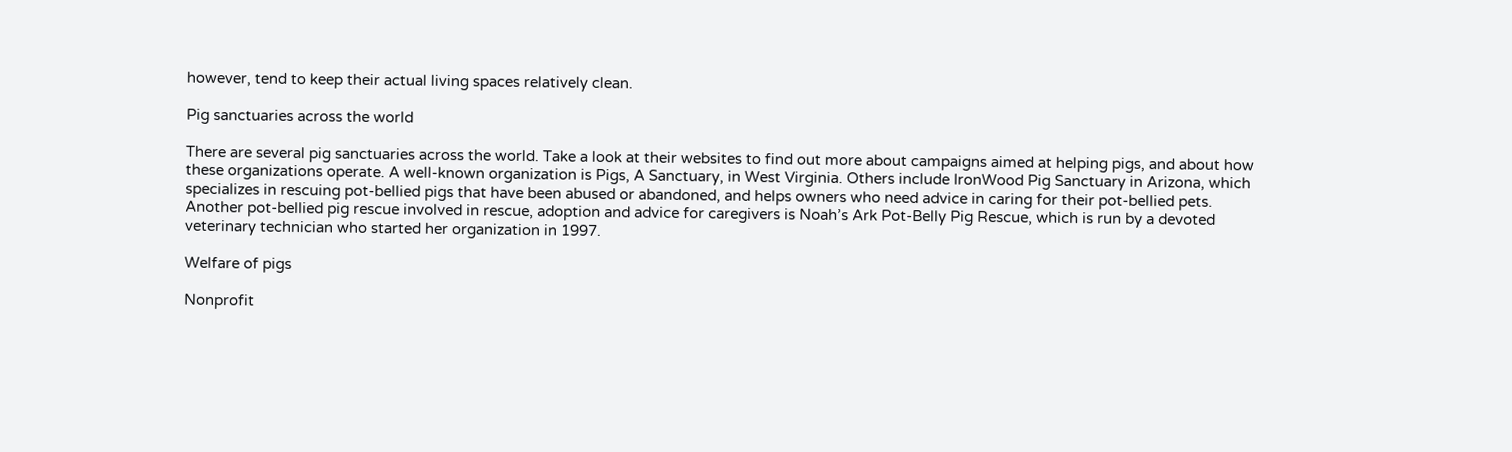however, tend to keep their actual living spaces relatively clean.

Pig sanctuaries across the world

There are several pig sanctuaries across the world. Take a look at their websites to find out more about campaigns aimed at helping pigs, and about how these organizations operate. A well-known organization is Pigs, A Sanctuary, in West Virginia. Others include IronWood Pig Sanctuary in Arizona, which specializes in rescuing pot-bellied pigs that have been abused or abandoned, and helps owners who need advice in caring for their pot-bellied pets. Another pot-bellied pig rescue involved in rescue, adoption and advice for caregivers is Noah’s Ark Pot-Belly Pig Rescue, which is run by a devoted veterinary technician who started her organization in 1997.

Welfare of pigs

Nonprofit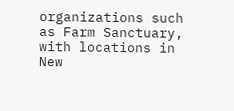organizations such as Farm Sanctuary, with locations in New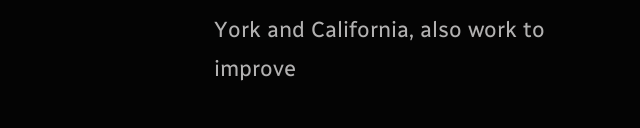York and California, also work to improve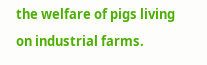the welfare of pigs living on industrial farms.